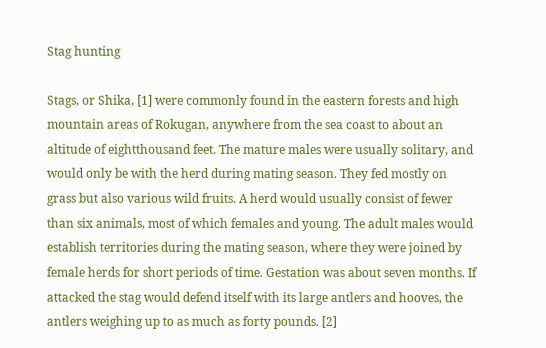Stag hunting

Stags, or Shika, [1] were commonly found in the eastern forests and high mountain areas of Rokugan, anywhere from the sea coast to about an altitude of eightthousand feet. The mature males were usually solitary, and would only be with the herd during mating season. They fed mostly on grass but also various wild fruits. A herd would usually consist of fewer than six animals, most of which females and young. The adult males would establish territories during the mating season, where they were joined by female herds for short periods of time. Gestation was about seven months. If attacked the stag would defend itself with its large antlers and hooves, the antlers weighing up to as much as forty pounds. [2]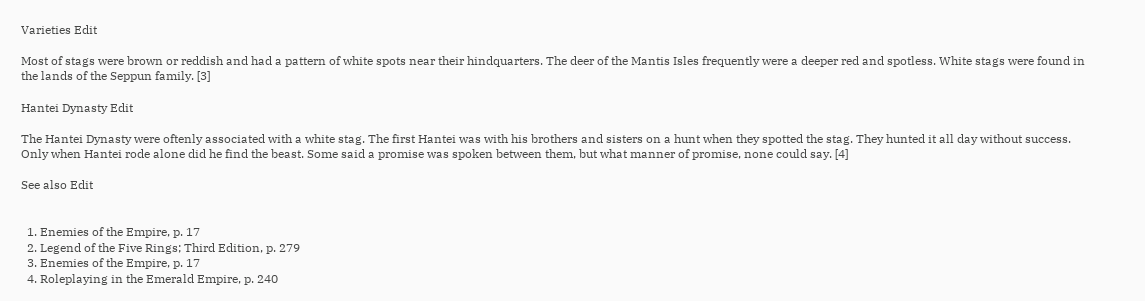Varieties Edit

Most of stags were brown or reddish and had a pattern of white spots near their hindquarters. The deer of the Mantis Isles frequently were a deeper red and spotless. White stags were found in the lands of the Seppun family. [3]

Hantei Dynasty Edit

The Hantei Dynasty were oftenly associated with a white stag. The first Hantei was with his brothers and sisters on a hunt when they spotted the stag. They hunted it all day without success. Only when Hantei rode alone did he find the beast. Some said a promise was spoken between them, but what manner of promise, none could say. [4]

See also Edit


  1. Enemies of the Empire, p. 17
  2. Legend of the Five Rings; Third Edition, p. 279
  3. Enemies of the Empire, p. 17
  4. Roleplaying in the Emerald Empire, p. 240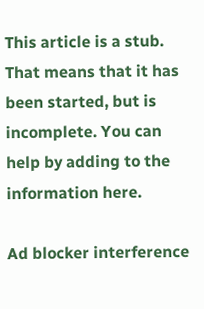This article is a stub. That means that it has been started, but is incomplete. You can help by adding to the information here.

Ad blocker interference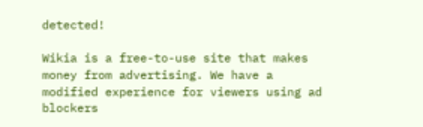detected!

Wikia is a free-to-use site that makes money from advertising. We have a modified experience for viewers using ad blockers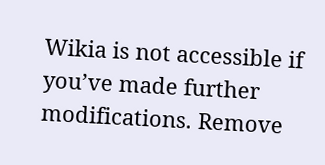Wikia is not accessible if you’ve made further modifications. Remove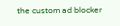the custom ad blocker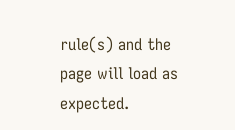rule(s) and the page will load as expected.